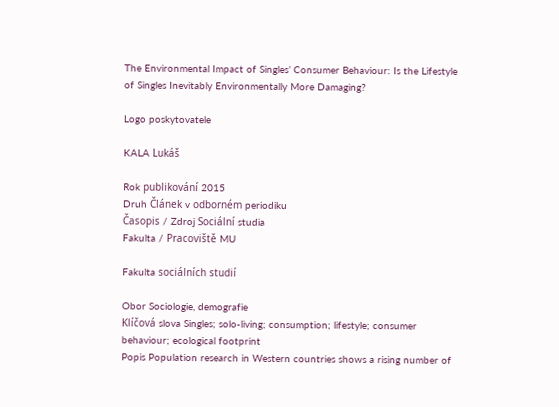The Environmental Impact of Singles’ Consumer Behaviour: Is the Lifestyle of Singles Inevitably Environmentally More Damaging?

Logo poskytovatele

KALA Lukáš

Rok publikování 2015
Druh Článek v odborném periodiku
Časopis / Zdroj Sociální studia
Fakulta / Pracoviště MU

Fakulta sociálních studií

Obor Sociologie, demografie
Klíčová slova Singles; solo-living; consumption; lifestyle; consumer behaviour; ecological footprint
Popis Population research in Western countries shows a rising number of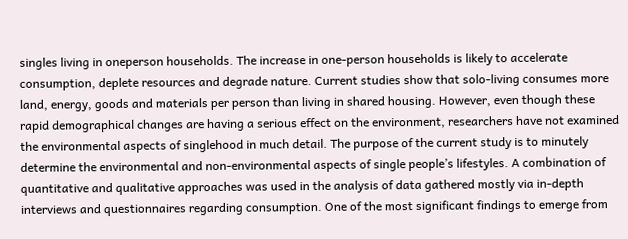singles living in oneperson households. The increase in one-person households is likely to accelerate consumption, deplete resources and degrade nature. Current studies show that solo-living consumes more land, energy, goods and materials per person than living in shared housing. However, even though these rapid demographical changes are having a serious effect on the environment, researchers have not examined the environmental aspects of singlehood in much detail. The purpose of the current study is to minutely determine the environmental and non-environmental aspects of single people’s lifestyles. A combination of quantitative and qualitative approaches was used in the analysis of data gathered mostly via in-depth interviews and questionnaires regarding consumption. One of the most significant findings to emerge from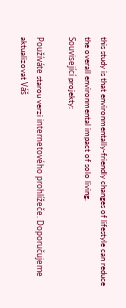this study is that environmentally-friendly changes of lifestyle can reduce the overall environmental impact of solo living.
Související projekty:

Používáte starou verzi internetového prohlížeče. Doporučujeme aktualizovat Váš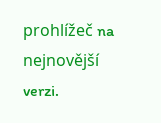prohlížeč na nejnovější verzi.